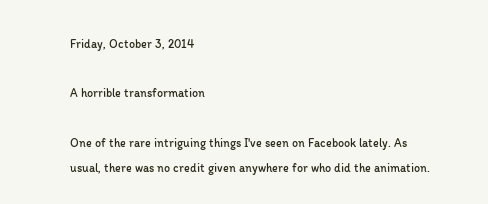Friday, October 3, 2014

A horrible transformation

One of the rare intriguing things I've seen on Facebook lately. As usual, there was no credit given anywhere for who did the animation.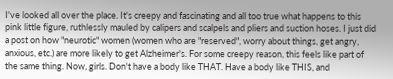I've looked all over the place. It's creepy and fascinating and all too true what happens to this pink little figure, ruthlessly mauled by calipers and scalpels and pliers and suction hoses. I just did a post on how "neurotic" women (women who are "reserved", worry about things, get angry, anxious, etc.) are more likely to get Alzheimer's. For some creepy reason, this feels like part of the same thing. Now, girls. Don't have a body like THAT. Have a body like THIS, and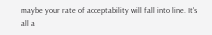maybe your rate of acceptability will fall into line. It's all a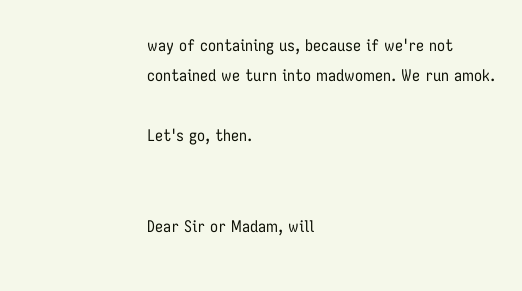way of containing us, because if we're not contained we turn into madwomen. We run amok.

Let's go, then.


Dear Sir or Madam, will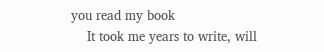you read my book
    It took me years to write, will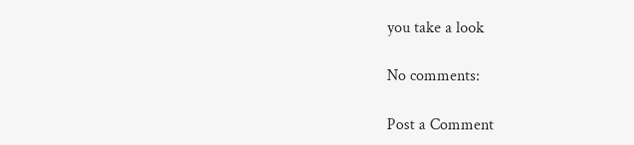you take a look

No comments:

Post a Comment